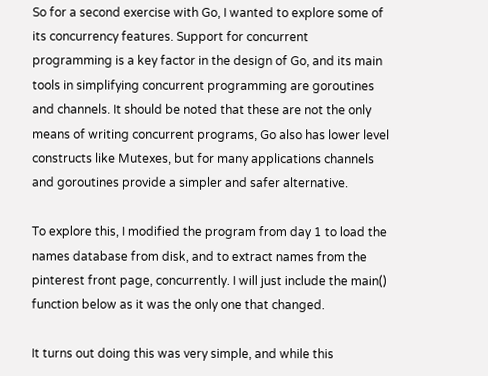So for a second exercise with Go, I wanted to explore some of its concurrency features. Support for concurrent programming is a key factor in the design of Go, and its main tools in simplifying concurrent programming are goroutines and channels. It should be noted that these are not the only means of writing concurrent programs, Go also has lower level constructs like Mutexes, but for many applications channels and goroutines provide a simpler and safer alternative.

To explore this, I modified the program from day 1 to load the names database from disk, and to extract names from the pinterest front page, concurrently. I will just include the main() function below as it was the only one that changed.

It turns out doing this was very simple, and while this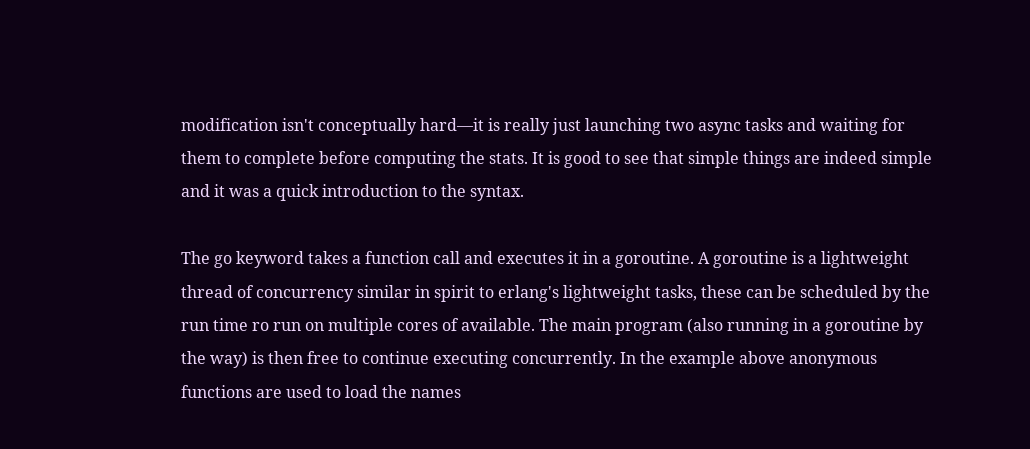modification isn't conceptually hard—it is really just launching two async tasks and waiting for them to complete before computing the stats. It is good to see that simple things are indeed simple and it was a quick introduction to the syntax.

The go keyword takes a function call and executes it in a goroutine. A goroutine is a lightweight thread of concurrency similar in spirit to erlang's lightweight tasks, these can be scheduled by the run time ro run on multiple cores of available. The main program (also running in a goroutine by the way) is then free to continue executing concurrently. In the example above anonymous functions are used to load the names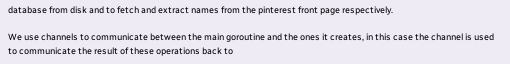database from disk and to fetch and extract names from the pinterest front page respectively.

We use channels to communicate between the main goroutine and the ones it creates, in this case the channel is used to communicate the result of these operations back to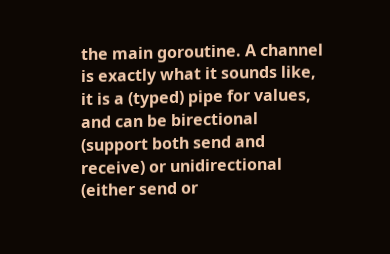the main goroutine. A channel is exactly what it sounds like, it is a (typed) pipe for values, and can be birectional (support both send and receive) or unidirectional (either send or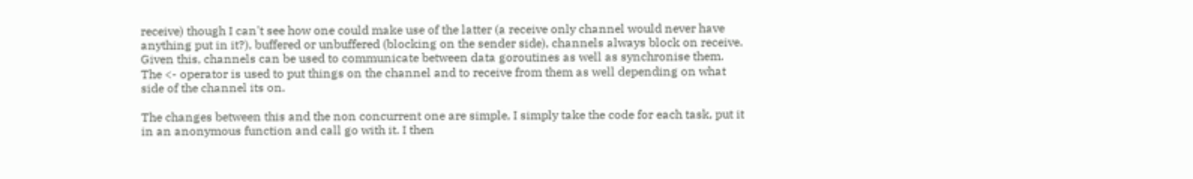receive) though I can't see how one could make use of the latter (a receive only channel would never have anything put in it?), buffered or unbuffered (blocking on the sender side), channels always block on receive. Given this, channels can be used to communicate between data goroutines as well as synchronise them. The <- operator is used to put things on the channel and to receive from them as well depending on what side of the channel its on.

The changes between this and the non concurrent one are simple, I simply take the code for each task, put it in an anonymous function and call go with it. I then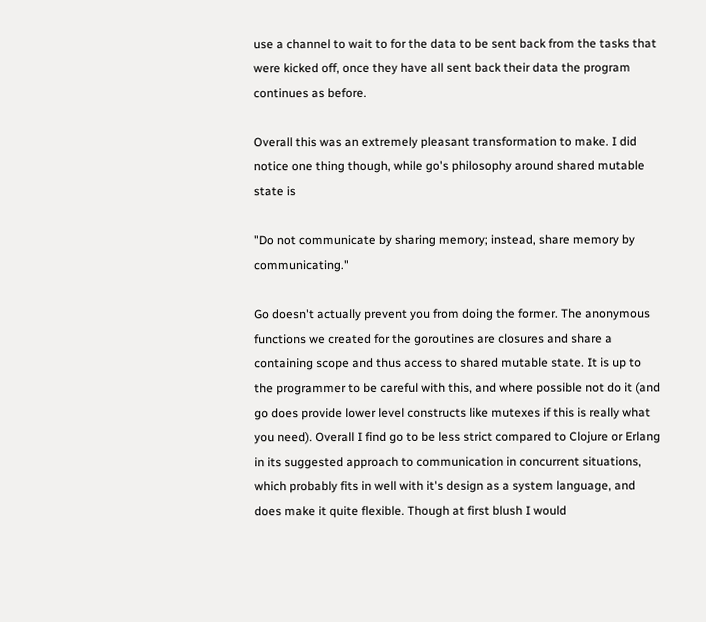use a channel to wait to for the data to be sent back from the tasks that were kicked off, once they have all sent back their data the program continues as before.

Overall this was an extremely pleasant transformation to make. I did notice one thing though, while go's philosophy around shared mutable state is

"Do not communicate by sharing memory; instead, share memory by communicating."

Go doesn't actually prevent you from doing the former. The anonymous functions we created for the goroutines are closures and share a containing scope and thus access to shared mutable state. It is up to the programmer to be careful with this, and where possible not do it (and go does provide lower level constructs like mutexes if this is really what you need). Overall I find go to be less strict compared to Clojure or Erlang in its suggested approach to communication in concurrent situations, which probably fits in well with it's design as a system language, and does make it quite flexible. Though at first blush I would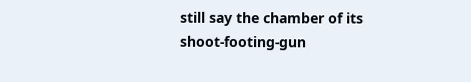still say the chamber of its shoot-footing-gun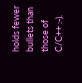holds fewer bullets than those of C/C++ :-).